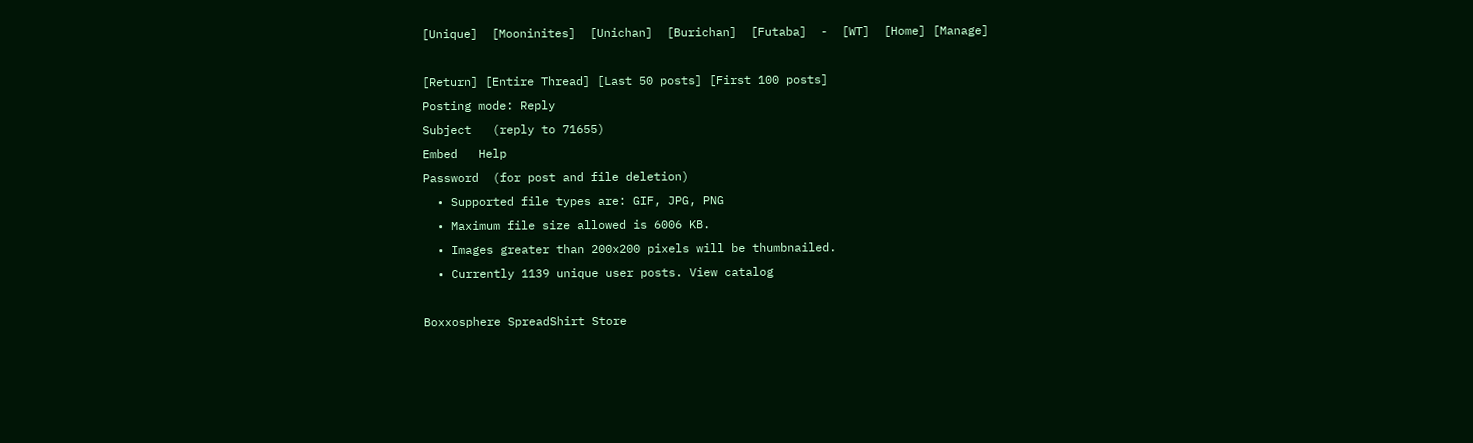[Unique]  [Mooninites]  [Unichan]  [Burichan]  [Futaba]  -  [WT]  [Home] [Manage]

[Return] [Entire Thread] [Last 50 posts] [First 100 posts]
Posting mode: Reply
Subject   (reply to 71655)
Embed   Help
Password  (for post and file deletion)
  • Supported file types are: GIF, JPG, PNG
  • Maximum file size allowed is 6006 KB.
  • Images greater than 200x200 pixels will be thumbnailed.
  • Currently 1139 unique user posts. View catalog

Boxxosphere SpreadShirt Store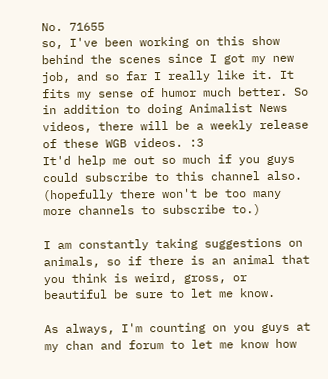No. 71655
so, I've been working on this show behind the scenes since I got my new job, and so far I really like it. It fits my sense of humor much better. So in addition to doing Animalist News videos, there will be a weekly release of these WGB videos. :3
It'd help me out so much if you guys could subscribe to this channel also. (hopefully there won't be too many more channels to subscribe to.)

I am constantly taking suggestions on animals, so if there is an animal that you think is weird, gross, or beautiful be sure to let me know.

As always, I'm counting on you guys at my chan and forum to let me know how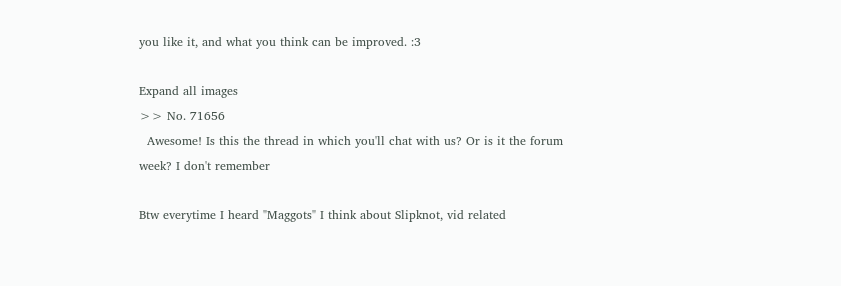you like it, and what you think can be improved. :3

Expand all images
>> No. 71656
  Awesome! Is this the thread in which you'll chat with us? Or is it the forum week? I don't remember

Btw everytime I heard "Maggots" I think about Slipknot, vid related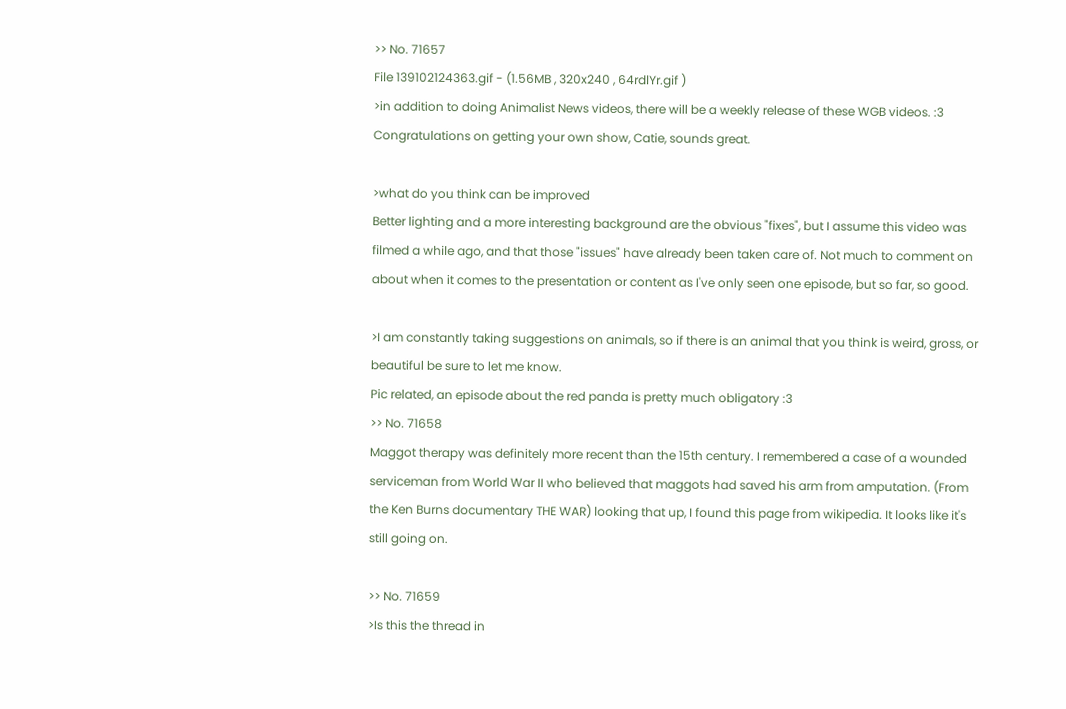>> No. 71657
File 139102124363.gif - (1.56MB , 320x240 , 64rdlYr.gif )
>in addition to doing Animalist News videos, there will be a weekly release of these WGB videos. :3
Congratulations on getting your own show, Catie, sounds great.

>what do you think can be improved
Better lighting and a more interesting background are the obvious "fixes", but I assume this video was filmed a while ago, and that those "issues" have already been taken care of. Not much to comment on about when it comes to the presentation or content as I've only seen one episode, but so far, so good.

>I am constantly taking suggestions on animals, so if there is an animal that you think is weird, gross, or beautiful be sure to let me know.
Pic related, an episode about the red panda is pretty much obligatory :3
>> No. 71658
Maggot therapy was definitely more recent than the 15th century. I remembered a case of a wounded serviceman from World War II who believed that maggots had saved his arm from amputation. (From the Ken Burns documentary THE WAR) looking that up, I found this page from wikipedia. It looks like it's still going on.

>> No. 71659
>Is this the thread in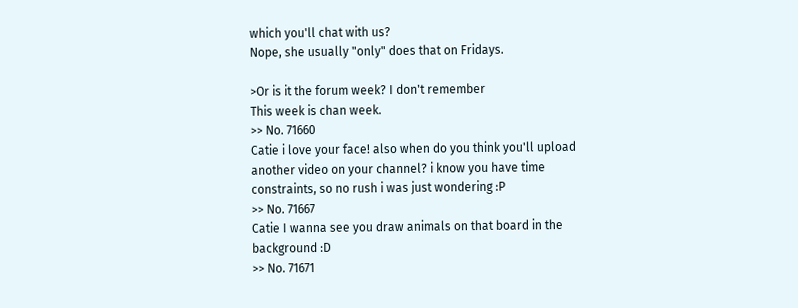which you'll chat with us?
Nope, she usually "only" does that on Fridays.

>Or is it the forum week? I don't remember
This week is chan week.
>> No. 71660
Catie i love your face! also when do you think you'll upload another video on your channel? i know you have time constraints, so no rush i was just wondering :P
>> No. 71667
Catie I wanna see you draw animals on that board in the background :D
>> No. 71671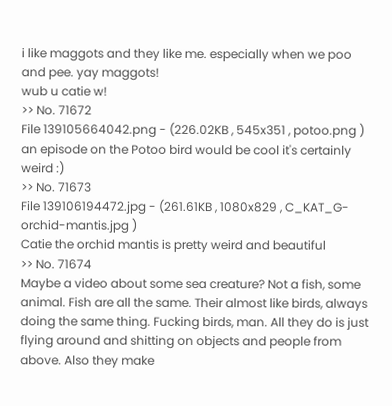i like maggots and they like me. especially when we poo and pee. yay maggots!
wub u catie w!
>> No. 71672
File 139105664042.png - (226.02KB , 545x351 , potoo.png )
an episode on the Potoo bird would be cool it's certainly weird :)
>> No. 71673
File 139106194472.jpg - (261.61KB , 1080x829 , C_KAT_G-orchid-mantis.jpg )
Catie the orchid mantis is pretty weird and beautiful
>> No. 71674
Maybe a video about some sea creature? Not a fish, some animal. Fish are all the same. Their almost like birds, always doing the same thing. Fucking birds, man. All they do is just flying around and shitting on objects and people from above. Also they make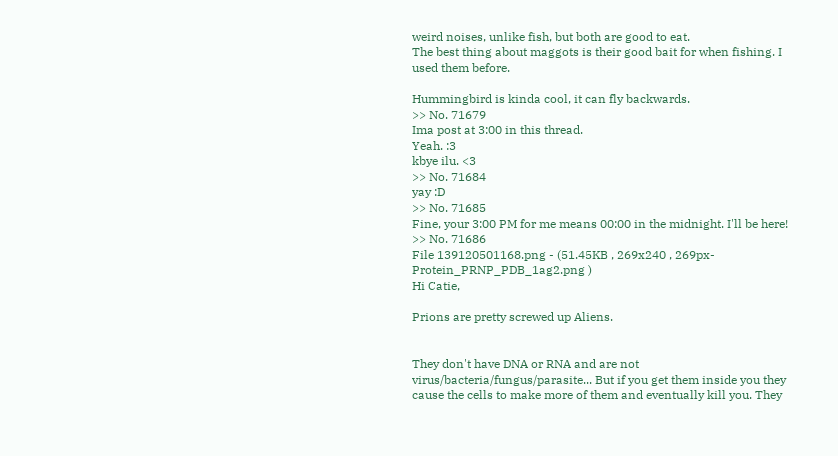weird noises, unlike fish, but both are good to eat.
The best thing about maggots is their good bait for when fishing. I used them before.

Hummingbird is kinda cool, it can fly backwards.
>> No. 71679
Ima post at 3:00 in this thread.
Yeah. :3
kbye ilu. <3
>> No. 71684
yay :D
>> No. 71685
Fine, your 3:00 PM for me means 00:00 in the midnight. I'll be here!
>> No. 71686
File 139120501168.png - (51.45KB , 269x240 , 269px-Protein_PRNP_PDB_1ag2.png )
Hi Catie,

Prions are pretty screwed up Aliens.


They don't have DNA or RNA and are not virus/bacteria/fungus/parasite... But if you get them inside you they cause the cells to make more of them and eventually kill you. They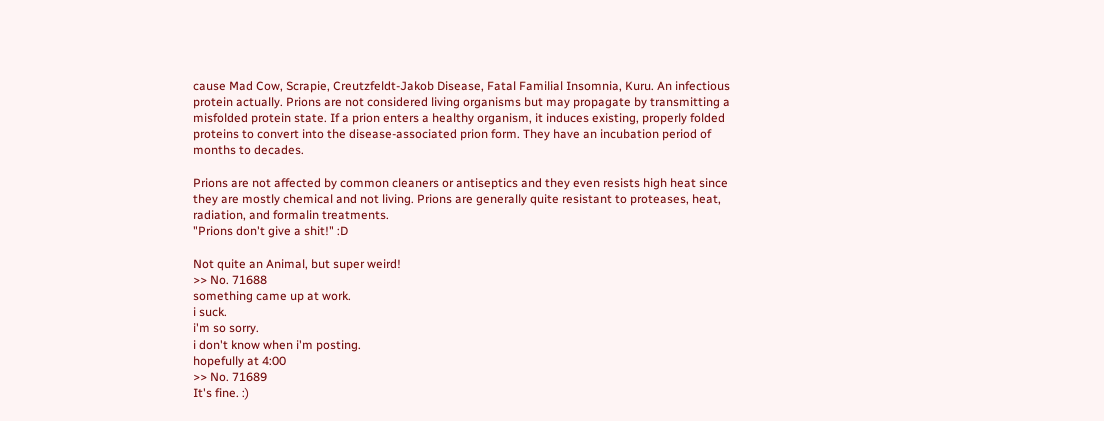cause Mad Cow, Scrapie, Creutzfeldt-Jakob Disease, Fatal Familial Insomnia, Kuru. An infectious protein actually. Prions are not considered living organisms but may propagate by transmitting a misfolded protein state. If a prion enters a healthy organism, it induces existing, properly folded proteins to convert into the disease-associated prion form. They have an incubation period of months to decades.

Prions are not affected by common cleaners or antiseptics and they even resists high heat since they are mostly chemical and not living. Prions are generally quite resistant to proteases, heat, radiation, and formalin treatments.
"Prions don't give a shit!" :D

Not quite an Animal, but super weird!
>> No. 71688
something came up at work.
i suck.
i'm so sorry.
i don't know when i'm posting.
hopefully at 4:00
>> No. 71689
It's fine. :)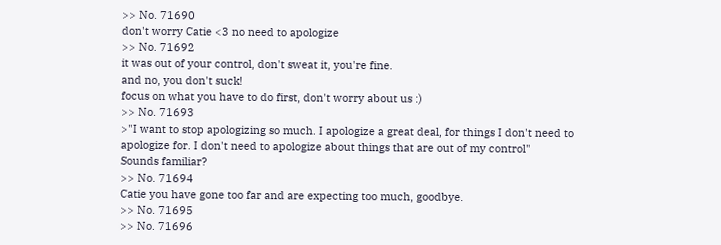>> No. 71690
don't worry Catie <3 no need to apologize
>> No. 71692
it was out of your control, don't sweat it, you're fine.
and no, you don't suck!
focus on what you have to do first, don't worry about us :)
>> No. 71693
>"I want to stop apologizing so much. I apologize a great deal, for things I don't need to apologize for. I don't need to apologize about things that are out of my control"
Sounds familiar?
>> No. 71694
Catie you have gone too far and are expecting too much, goodbye.
>> No. 71695
>> No. 71696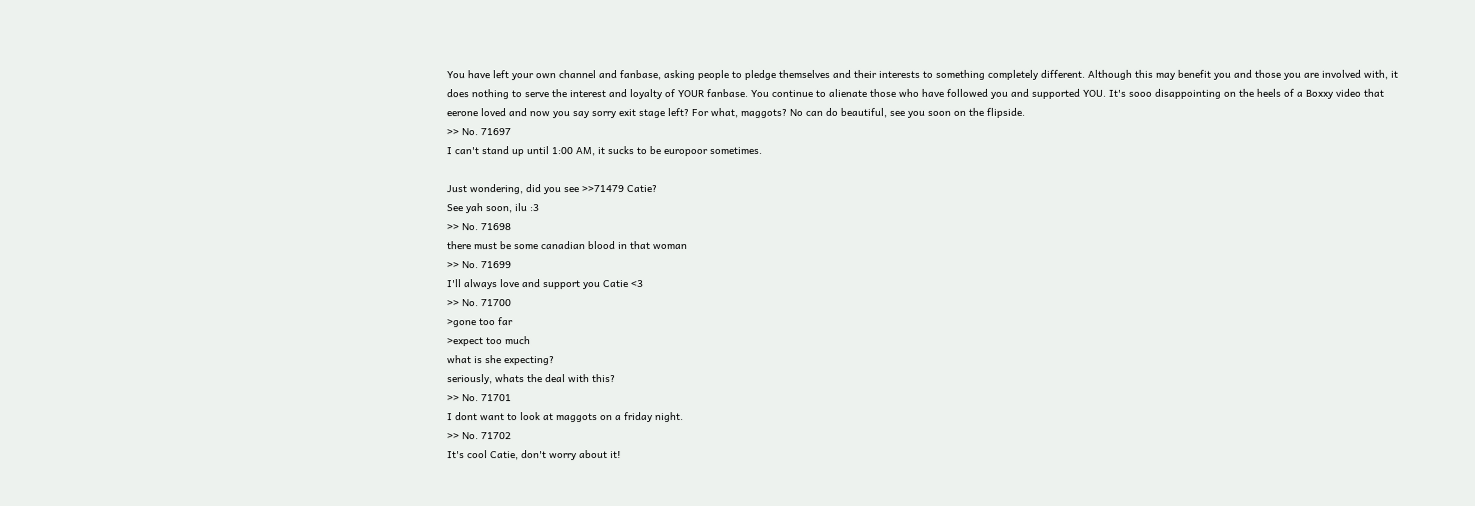You have left your own channel and fanbase, asking people to pledge themselves and their interests to something completely different. Although this may benefit you and those you are involved with, it does nothing to serve the interest and loyalty of YOUR fanbase. You continue to alienate those who have followed you and supported YOU. It's sooo disappointing on the heels of a Boxxy video that eerone loved and now you say sorry exit stage left? For what, maggots? No can do beautiful, see you soon on the flipside.
>> No. 71697
I can't stand up until 1:00 AM, it sucks to be europoor sometimes.

Just wondering, did you see >>71479 Catie?
See yah soon, ilu :3
>> No. 71698
there must be some canadian blood in that woman
>> No. 71699
I'll always love and support you Catie <3
>> No. 71700
>gone too far
>expect too much
what is she expecting?
seriously, whats the deal with this?
>> No. 71701
I dont want to look at maggots on a friday night.
>> No. 71702
It's cool Catie, don't worry about it!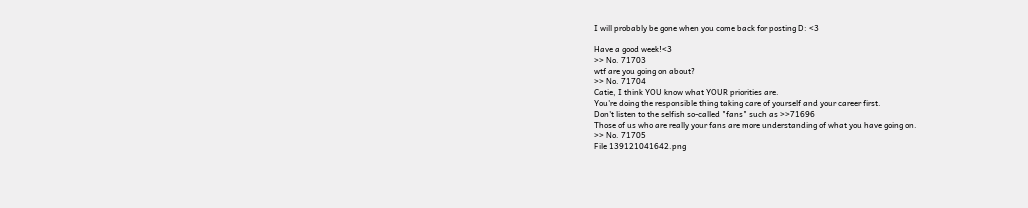I will probably be gone when you come back for posting D: <3

Have a good week!<3
>> No. 71703
wtf are you going on about?
>> No. 71704
Catie, I think YOU know what YOUR priorities are.
You're doing the responsible thing taking care of yourself and your career first.
Don't listen to the selfish so-called "fans" such as >>71696
Those of us who are really your fans are more understanding of what you have going on.
>> No. 71705
File 139121041642.png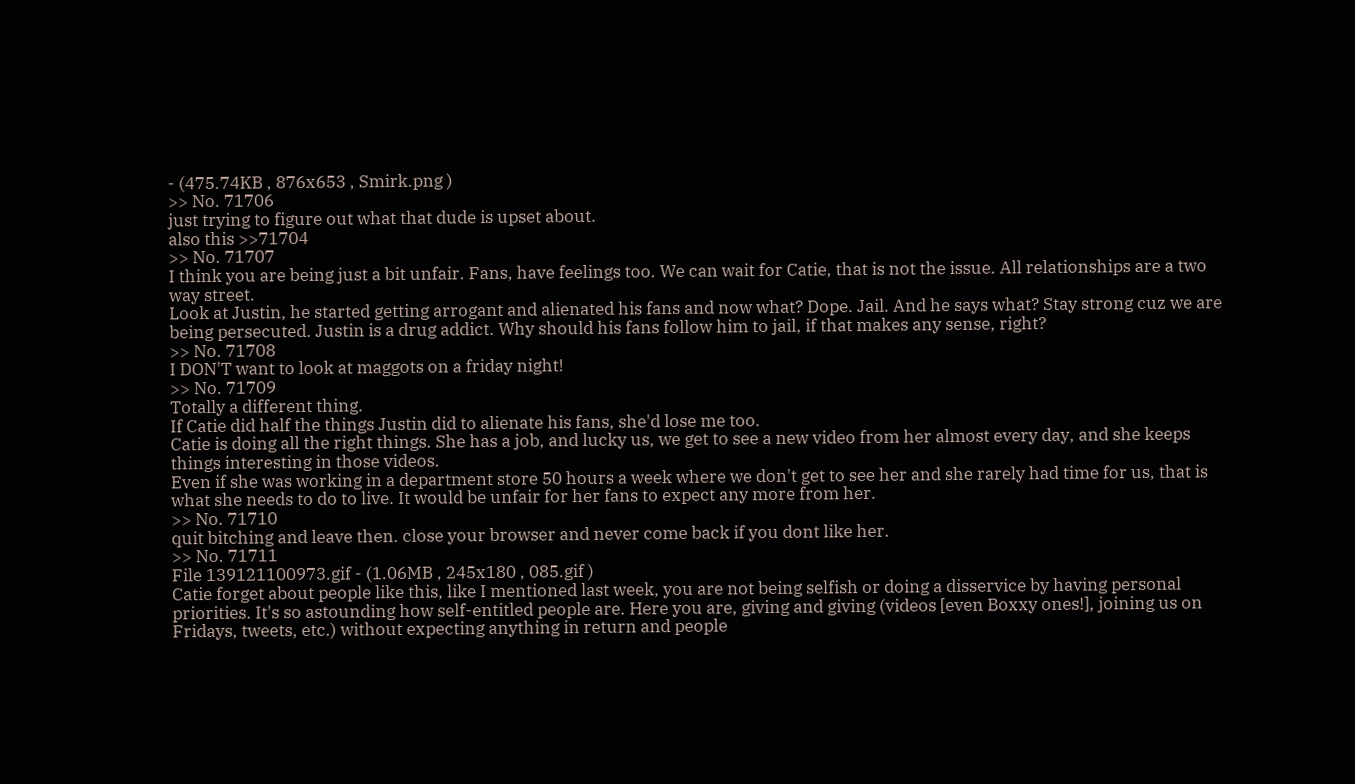- (475.74KB , 876x653 , Smirk.png )
>> No. 71706
just trying to figure out what that dude is upset about.
also this >>71704
>> No. 71707
I think you are being just a bit unfair. Fans, have feelings too. We can wait for Catie, that is not the issue. All relationships are a two way street.
Look at Justin, he started getting arrogant and alienated his fans and now what? Dope. Jail. And he says what? Stay strong cuz we are being persecuted. Justin is a drug addict. Why should his fans follow him to jail, if that makes any sense, right?
>> No. 71708
I DON'T want to look at maggots on a friday night!
>> No. 71709
Totally a different thing.
If Catie did half the things Justin did to alienate his fans, she'd lose me too.
Catie is doing all the right things. She has a job, and lucky us, we get to see a new video from her almost every day, and she keeps things interesting in those videos.
Even if she was working in a department store 50 hours a week where we don't get to see her and she rarely had time for us, that is what she needs to do to live. It would be unfair for her fans to expect any more from her.
>> No. 71710
quit bitching and leave then. close your browser and never come back if you dont like her.
>> No. 71711
File 139121100973.gif - (1.06MB , 245x180 , 085.gif )
Catie forget about people like this, like I mentioned last week, you are not being selfish or doing a disservice by having personal priorities. It's so astounding how self-entitled people are. Here you are, giving and giving (videos [even Boxxy ones!], joining us on Fridays, tweets, etc.) without expecting anything in return and people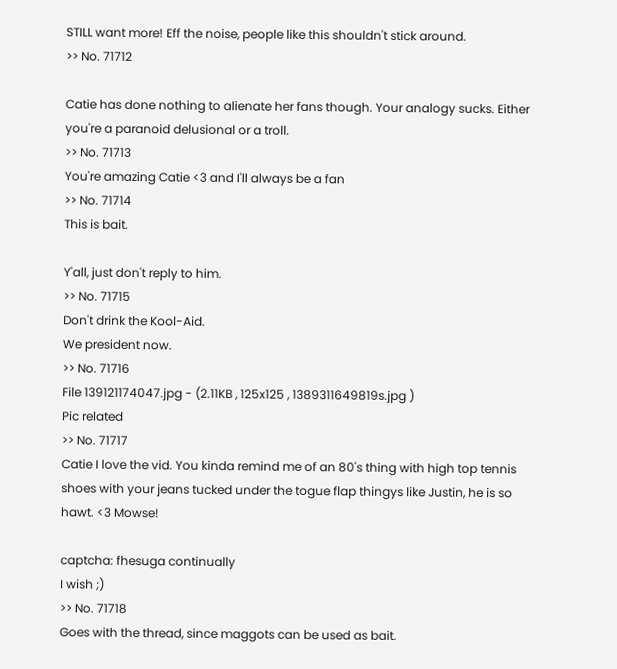STILL want more! Eff the noise, people like this shouldn't stick around.
>> No. 71712

Catie has done nothing to alienate her fans though. Your analogy sucks. Either you're a paranoid delusional or a troll.
>> No. 71713
You're amazing Catie <3 and I'll always be a fan
>> No. 71714
This is bait.

Y'all, just don't reply to him.
>> No. 71715
Don't drink the Kool-Aid.
We president now.
>> No. 71716
File 139121174047.jpg - (2.11KB , 125x125 , 1389311649819s.jpg )
Pic related
>> No. 71717
Catie I love the vid. You kinda remind me of an 80's thing with high top tennis shoes with your jeans tucked under the togue flap thingys like Justin, he is so hawt. <3 Mowse!

captcha: fhesuga continually
I wish ;)
>> No. 71718
Goes with the thread, since maggots can be used as bait.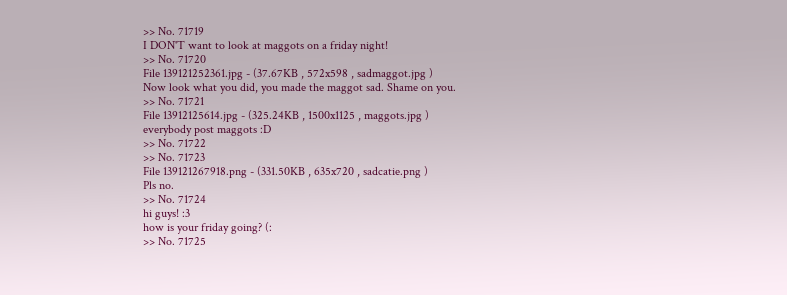>> No. 71719
I DON'T want to look at maggots on a friday night!
>> No. 71720
File 139121252361.jpg - (37.67KB , 572x598 , sadmaggot.jpg )
Now look what you did, you made the maggot sad. Shame on you.
>> No. 71721
File 13912125614.jpg - (325.24KB , 1500x1125 , maggots.jpg )
everybody post maggots :D
>> No. 71722
>> No. 71723
File 139121267918.png - (331.50KB , 635x720 , sadcatie.png )
Pls no.
>> No. 71724
hi guys! :3
how is your friday going? (:
>> No. 71725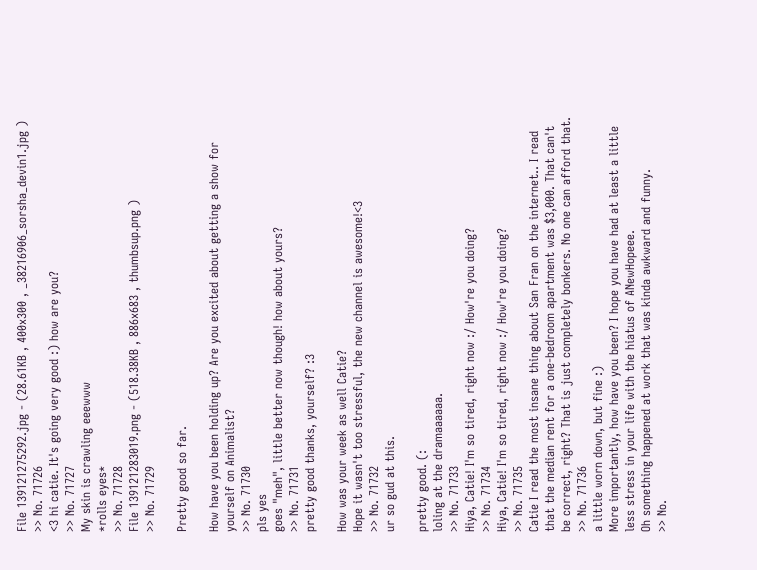File 139121275292.jpg - (28.61KB , 400x300 , _38216906_sorsha_devin1.jpg )
>> No. 71726
<3 hi catie. It's going very good :) how are you?
>> No. 71727
My skin is crawling eeewww
*rolls eyes*
>> No. 71728
File 139121283019.png - (518.38KB , 886x683 , thumbsup.png )
>> No. 71729

Pretty good so far.

How have you been holding up? Are you excited about getting a show for yourself on Animalist?
>> No. 71730
pls yes
goes "meh", little better now though! how about yours?
>> No. 71731
pretty good thanks, yourself? :3

How was your week as well Catie?
Hope it wasn't too stressful, the new channel is awesome!<3
>> No. 71732
ur so gud at this.

pretty good. (:
loling at the dramaaaaaa.
>> No. 71733
Hiya, Catie! I'm so tired, right now :/ How're you doing?
>> No. 71734
Hiya, Catie! I'm so tired, right now :/ How're you doing?
>> No. 71735
Catie I read the most insane thing about San Fran on the internet.. I read that the median rent for a one-bedroom apartment was $3,000. That can't be correct, right? That is just completely bonkers. No one can afford that.
>> No. 71736
a little worn down, but fine :)
More importantly, how have you been? I hope you have had at least a little less stress in your life with the hiatus of ANewHopeee.
Oh something happened at work that was kinda awkward and funny.
>> No.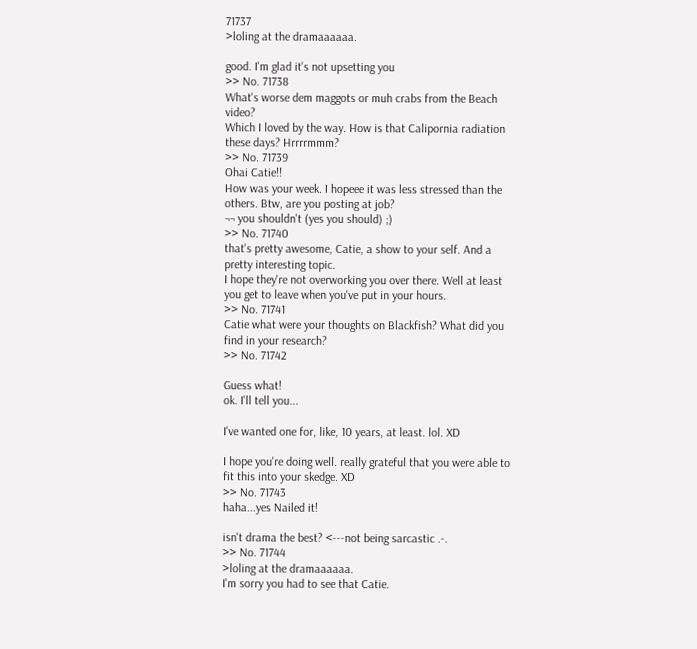71737
>loling at the dramaaaaaa.

good. I'm glad it's not upsetting you
>> No. 71738
What's worse dem maggots or muh crabs from the Beach video?
Which I loved by the way. How is that Calipornia radiation these days? Hrrrrmmm?
>> No. 71739
Ohai Catie!!
How was your week. I hopeee it was less stressed than the others. Btw, are you posting at job?
¬¬ you shouldn't (yes you should) ;)
>> No. 71740
that's pretty awesome, Catie, a show to your self. And a pretty interesting topic.
I hope they're not overworking you over there. Well at least you get to leave when you've put in your hours.
>> No. 71741
Catie what were your thoughts on Blackfish? What did you find in your research?
>> No. 71742

Guess what!
ok. I'll tell you...

I've wanted one for, like, 10 years, at least. lol. XD

I hope you're doing well. really grateful that you were able to fit this into your skedge. XD
>> No. 71743
haha...yes Nailed it!

isn't drama the best? <---not being sarcastic .-.
>> No. 71744
>loling at the dramaaaaaa.
I'm sorry you had to see that Catie.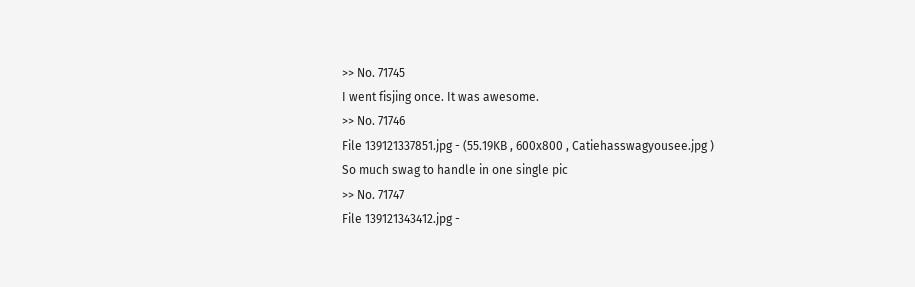>> No. 71745
I went fisjing once. It was awesome.
>> No. 71746
File 139121337851.jpg - (55.19KB , 600x800 , Catiehasswagyousee.jpg )
So much swag to handle in one single pic
>> No. 71747
File 139121343412.jpg -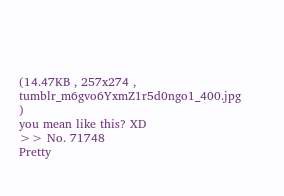(14.47KB , 257x274 , tumblr_m6gvo6YxmZ1r5d0ngo1_400.jpg )
you mean like this? XD
>> No. 71748
Pretty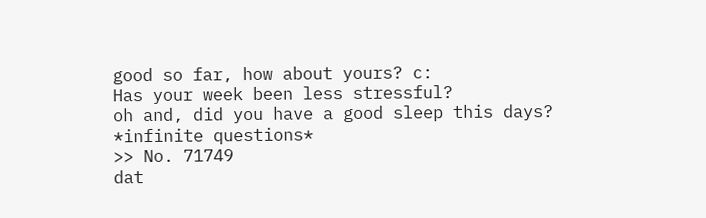good so far, how about yours? c:
Has your week been less stressful?
oh and, did you have a good sleep this days?
*infinite questions*
>> No. 71749
dat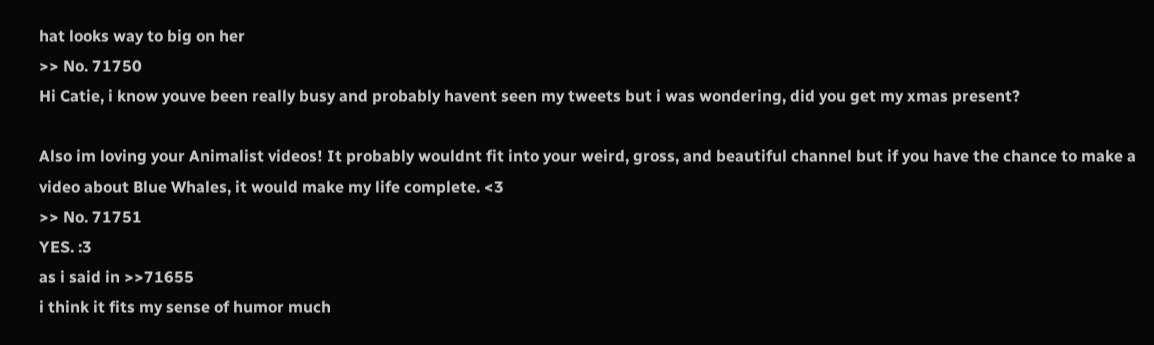hat looks way to big on her
>> No. 71750
Hi Catie, i know youve been really busy and probably havent seen my tweets but i was wondering, did you get my xmas present?

Also im loving your Animalist videos! It probably wouldnt fit into your weird, gross, and beautiful channel but if you have the chance to make a video about Blue Whales, it would make my life complete. <3
>> No. 71751
YES. :3
as i said in >>71655
i think it fits my sense of humor much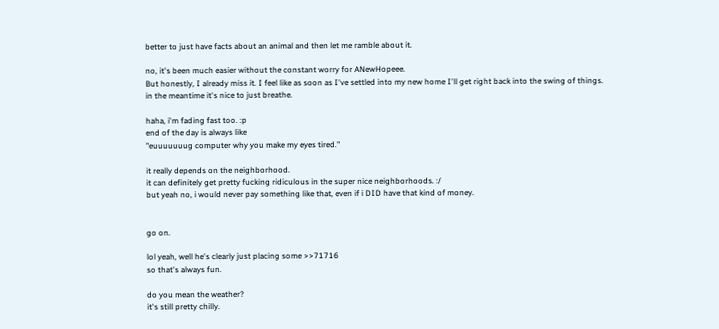better to just have facts about an animal and then let me ramble about it.

no, it's been much easier without the constant worry for ANewHopeee.
But honestly, I already miss it. I feel like as soon as I've settled into my new home I'll get right back into the swing of things.
in the meantime it's nice to just breathe.

haha, i'm fading fast too. :p
end of the day is always like
"euuuuuuug computer why you make my eyes tired."

it really depends on the neighborhood.
it can definitely get pretty fucking ridiculous in the super nice neighborhoods. :/
but yeah no, i would never pay something like that, even if i DID have that kind of money.


go on.

lol yeah, well he's clearly just placing some >>71716
so that's always fun.

do you mean the weather?
it's still pretty chilly.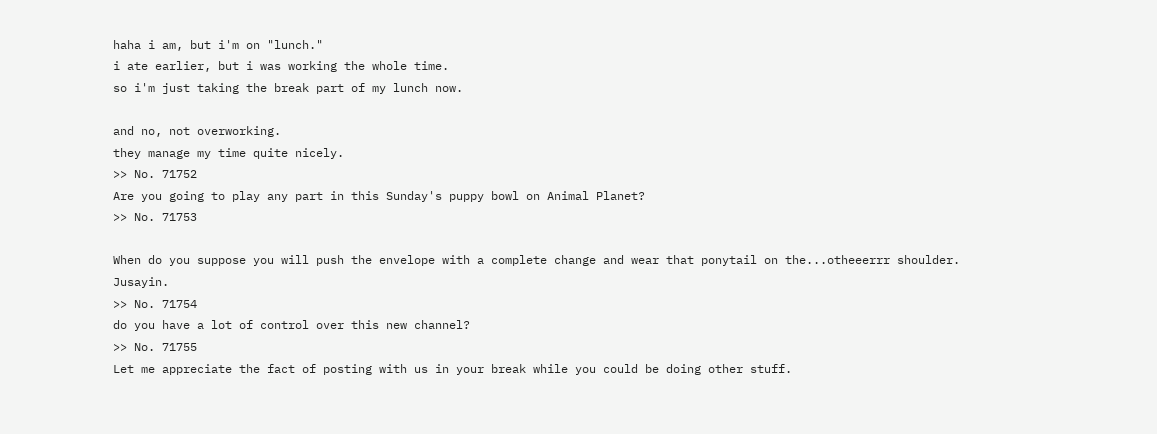haha i am, but i'm on "lunch."
i ate earlier, but i was working the whole time.
so i'm just taking the break part of my lunch now.

and no, not overworking.
they manage my time quite nicely.
>> No. 71752
Are you going to play any part in this Sunday's puppy bowl on Animal Planet?
>> No. 71753

When do you suppose you will push the envelope with a complete change and wear that ponytail on the...otheeerrr shoulder. Jusayin.
>> No. 71754
do you have a lot of control over this new channel?
>> No. 71755
Let me appreciate the fact of posting with us in your break while you could be doing other stuff.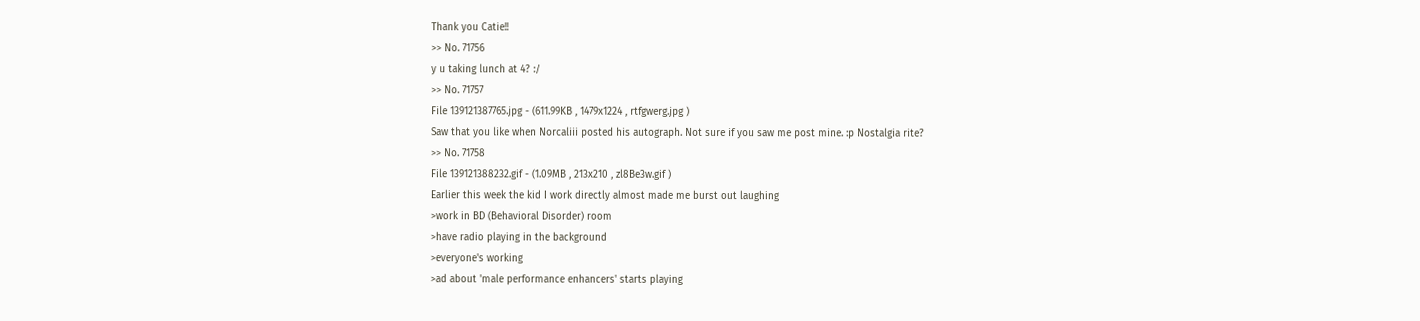Thank you Catie!!
>> No. 71756
y u taking lunch at 4? :/
>> No. 71757
File 139121387765.jpg - (611.99KB , 1479x1224 , rtfgwerg.jpg )
Saw that you like when Norcaliii posted his autograph. Not sure if you saw me post mine. :p Nostalgia rite?
>> No. 71758
File 139121388232.gif - (1.09MB , 213x210 , zl8Be3w.gif )
Earlier this week the kid I work directly almost made me burst out laughing
>work in BD (Behavioral Disorder) room
>have radio playing in the background
>everyone's working
>ad about 'male performance enhancers' starts playing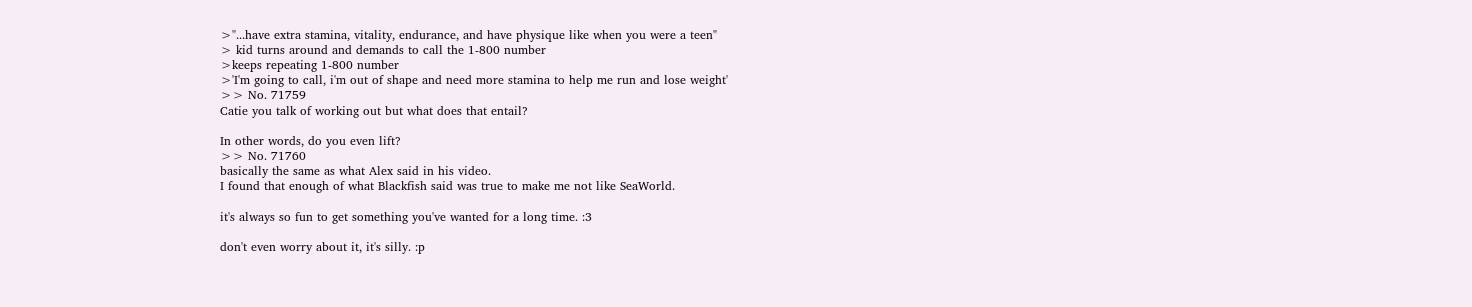>"...have extra stamina, vitality, endurance, and have physique like when you were a teen"
> kid turns around and demands to call the 1-800 number
>keeps repeating 1-800 number
>'I'm going to call, i'm out of shape and need more stamina to help me run and lose weight'
>> No. 71759
Catie you talk of working out but what does that entail?

In other words, do you even lift?
>> No. 71760
basically the same as what Alex said in his video.
I found that enough of what Blackfish said was true to make me not like SeaWorld.

it's always so fun to get something you've wanted for a long time. :3

don't even worry about it, it's silly. :p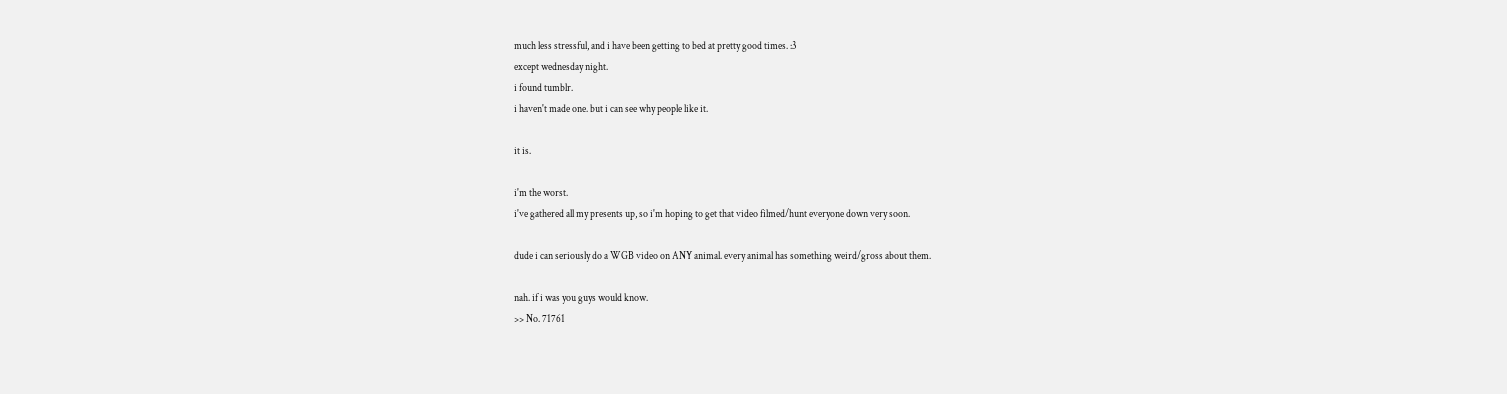much less stressful, and i have been getting to bed at pretty good times. :3
except wednesday night.
i found tumblr.
i haven't made one. but i can see why people like it.

it is.

i'm the worst.
i've gathered all my presents up, so i'm hoping to get that video filmed/hunt everyone down very soon.

dude i can seriously do a WGB video on ANY animal. every animal has something weird/gross about them.

nah. if i was you guys would know.
>> No. 71761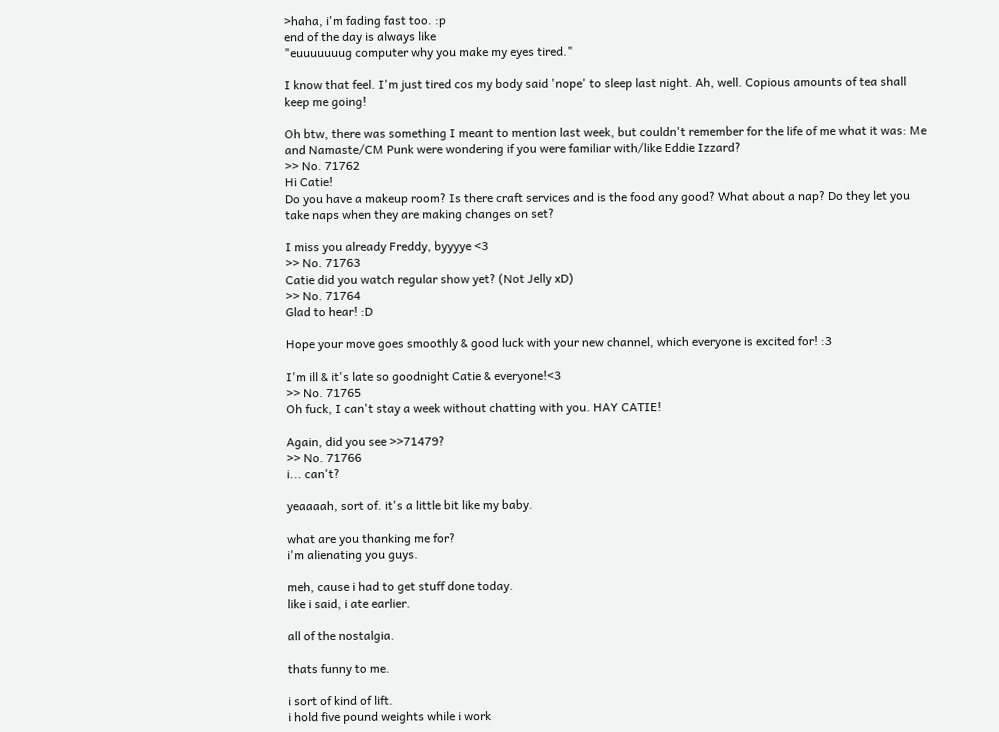>haha, i'm fading fast too. :p
end of the day is always like
"euuuuuuug computer why you make my eyes tired."

I know that feel. I'm just tired cos my body said 'nope' to sleep last night. Ah, well. Copious amounts of tea shall keep me going!

Oh btw, there was something I meant to mention last week, but couldn't remember for the life of me what it was: Me and Namaste/CM Punk were wondering if you were familiar with/like Eddie Izzard?
>> No. 71762
Hi Catie!
Do you have a makeup room? Is there craft services and is the food any good? What about a nap? Do they let you take naps when they are making changes on set?

I miss you already Freddy, byyyye <3
>> No. 71763
Catie did you watch regular show yet? (Not Jelly xD)
>> No. 71764
Glad to hear! :D

Hope your move goes smoothly & good luck with your new channel, which everyone is excited for! :3

I'm ill & it's late so goodnight Catie & everyone!<3
>> No. 71765
Oh fuck, I can't stay a week without chatting with you. HAY CATIE!

Again, did you see >>71479?
>> No. 71766
i... can't?

yeaaaah, sort of. it's a little bit like my baby.

what are you thanking me for?
i'm alienating you guys.

meh, cause i had to get stuff done today.
like i said, i ate earlier.

all of the nostalgia.

thats funny to me.

i sort of kind of lift.
i hold five pound weights while i work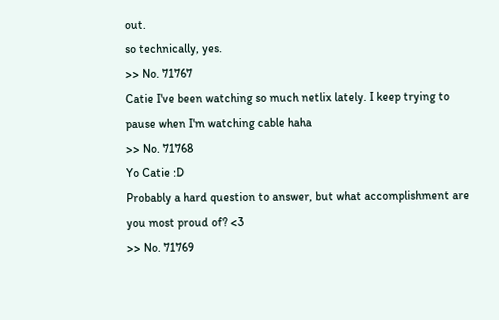out.
so technically, yes.
>> No. 71767
Catie I've been watching so much netlix lately. I keep trying to pause when I'm watching cable haha
>> No. 71768
Yo Catie :D
Probably a hard question to answer, but what accomplishment are you most proud of? <3
>> No. 71769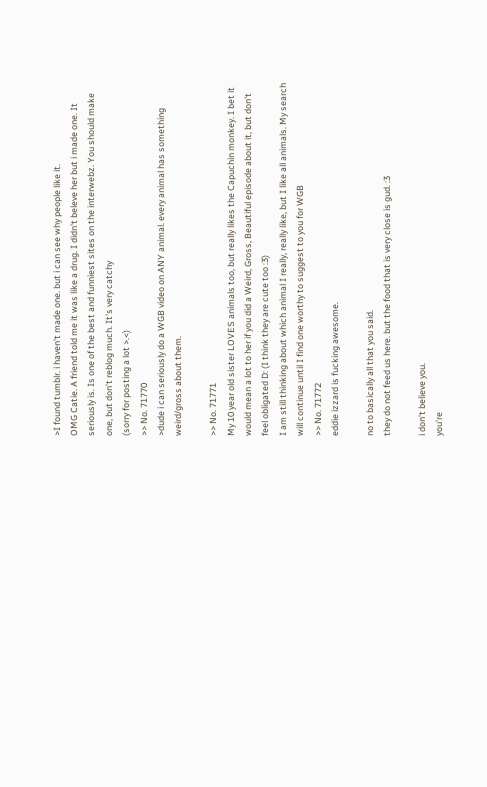>I found tumblr. i haven't made one. but i can see why people like it.
OMG Catie. A friend told me it was like a drug. I didn't beleve her but i made one. It seriously is. Is one of the best and funniest sites on the interwebz. You should make one, but don't reblog much. It's very catchy
(sorry for posting a lot >.<)
>> No. 71770
>dude i can seriously do a WGB video on ANY animal. every animal has something weird/gross about them.

>> No. 71771
My 10 year old sister LOVES animals too, but really likes the Capuchin monkey. I bet it would mean a lot to her if you did a Weird, Gross, Beautiful episode about it, but don't feel obligated D: (I think they are cute too :3)
I am still thinking about which animal I really, really like, but I like all animals. My search will continue until I find one worthy to suggest to you for WGB
>> No. 71772
eddie izzard is fucking awesome.

no to basically all that you said.
they do not feed us here. but the food that is very close is gud. :3

i don't believe you.
you're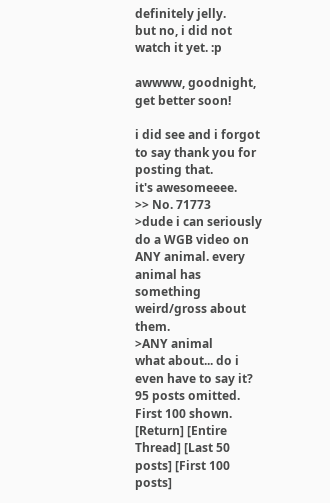definitely jelly.
but no, i did not watch it yet. :p

awwww, goodnight, get better soon!

i did see and i forgot to say thank you for posting that.
it's awesomeeee.
>> No. 71773
>dude i can seriously do a WGB video on ANY animal. every animal has something weird/gross about them.
>ANY animal
what about... do i even have to say it?
95 posts omitted. First 100 shown. [Return] [Entire Thread] [Last 50 posts] [First 100 posts]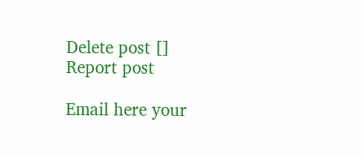Delete post []
Report post

Email here your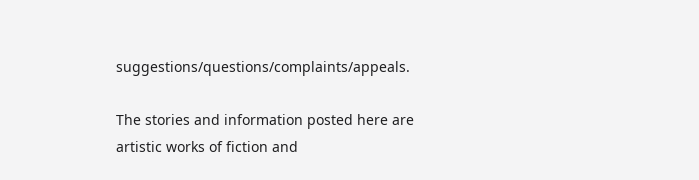suggestions/questions/complaints/appeals.

The stories and information posted here are artistic works of fiction and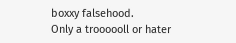boxxy falsehood.
Only a troooooll or hater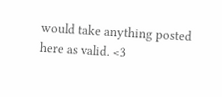would take anything posted here as valid. <3